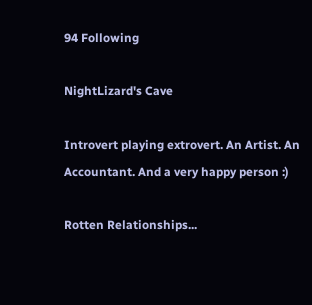94 Following

NightLizard's Cave

Introvert playing extrovert. An Artist. An Accountant. And a very happy person :)

Rotten Relationships...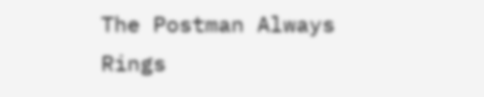The Postman Always Rings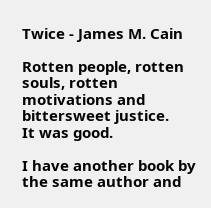Twice - James M. Cain

Rotten people, rotten souls, rotten motivations and bittersweet justice.
It was good.

I have another book by the same author and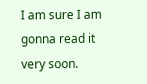I am sure I am gonna read it very soon.